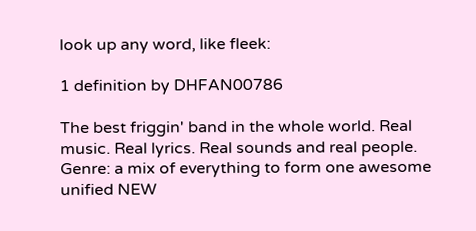look up any word, like fleek:

1 definition by DHFAN00786

The best friggin' band in the whole world. Real music. Real lyrics. Real sounds and real people. Genre: a mix of everything to form one awesome unified NEW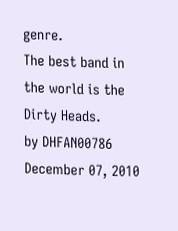genre.
The best band in the world is the Dirty Heads.
by DHFAN00786 December 07, 2010